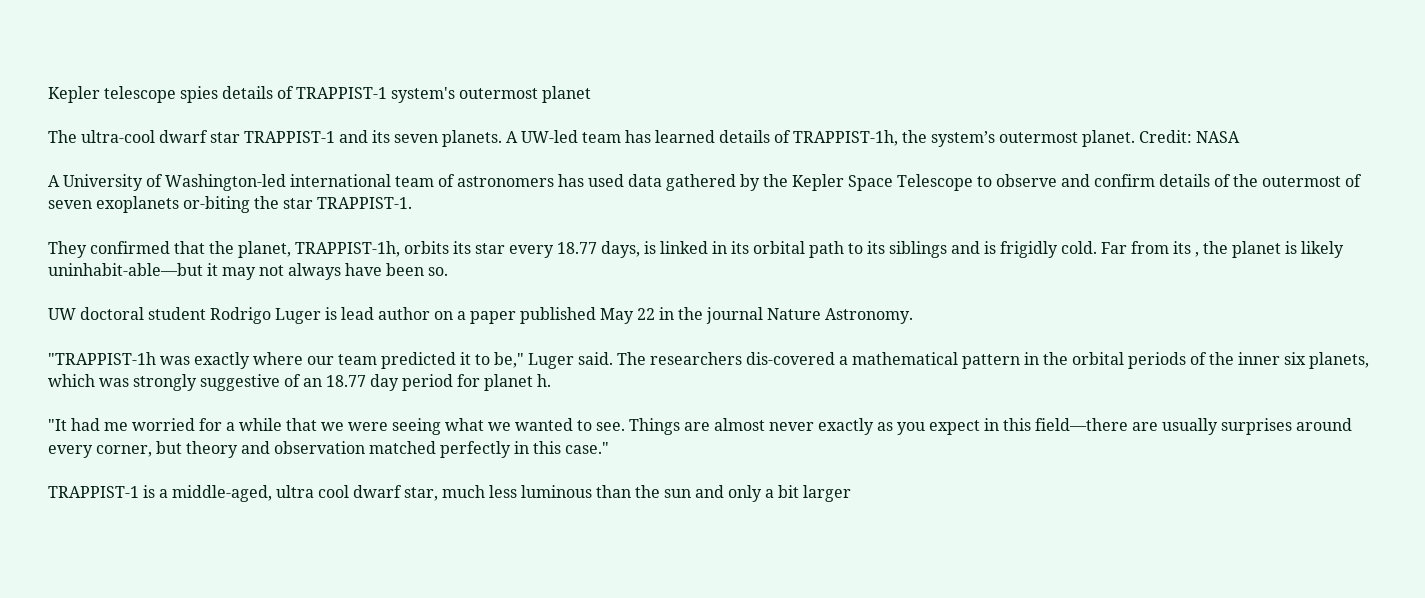Kepler telescope spies details of TRAPPIST-1 system's outermost planet

The ultra-cool dwarf star TRAPPIST-1 and its seven planets. A UW-led team has learned details of TRAPPIST-1h, the system’s outermost planet. Credit: NASA

A University of Washington-led international team of astronomers has used data gathered by the Kepler Space Telescope to observe and confirm details of the outermost of seven exoplanets or-biting the star TRAPPIST-1.

They confirmed that the planet, TRAPPIST-1h, orbits its star every 18.77 days, is linked in its orbital path to its siblings and is frigidly cold. Far from its , the planet is likely uninhabit-able—but it may not always have been so.

UW doctoral student Rodrigo Luger is lead author on a paper published May 22 in the journal Nature Astronomy.

"TRAPPIST-1h was exactly where our team predicted it to be," Luger said. The researchers dis-covered a mathematical pattern in the orbital periods of the inner six planets, which was strongly suggestive of an 18.77 day period for planet h.

"It had me worried for a while that we were seeing what we wanted to see. Things are almost never exactly as you expect in this field—there are usually surprises around every corner, but theory and observation matched perfectly in this case."

TRAPPIST-1 is a middle-aged, ultra cool dwarf star, much less luminous than the sun and only a bit larger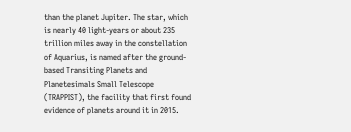than the planet Jupiter. The star, which is nearly 40 light-years or about 235 trillion miles away in the constellation of Aquarius, is named after the ground-based Transiting Planets and Planetesimals Small Telescope (TRAPPIST), the facility that first found evidence of planets around it in 2015.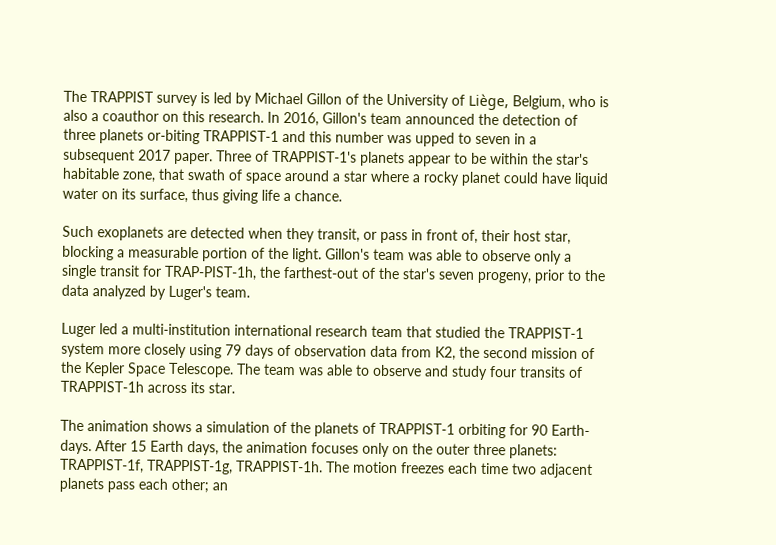The TRAPPIST survey is led by Michael Gillon of the University of Liège, Belgium, who is also a coauthor on this research. In 2016, Gillon's team announced the detection of three planets or-biting TRAPPIST-1 and this number was upped to seven in a subsequent 2017 paper. Three of TRAPPIST-1's planets appear to be within the star's habitable zone, that swath of space around a star where a rocky planet could have liquid water on its surface, thus giving life a chance.

Such exoplanets are detected when they transit, or pass in front of, their host star, blocking a measurable portion of the light. Gillon's team was able to observe only a single transit for TRAP-PIST-1h, the farthest-out of the star's seven progeny, prior to the data analyzed by Luger's team.

Luger led a multi-institution international research team that studied the TRAPPIST-1 system more closely using 79 days of observation data from K2, the second mission of the Kepler Space Telescope. The team was able to observe and study four transits of TRAPPIST-1h across its star.

The animation shows a simulation of the planets of TRAPPIST-1 orbiting for 90 Earth-days. After 15 Earth days, the animation focuses only on the outer three planets: TRAPPIST-1f, TRAPPIST-1g, TRAPPIST-1h. The motion freezes each time two adjacent planets pass each other; an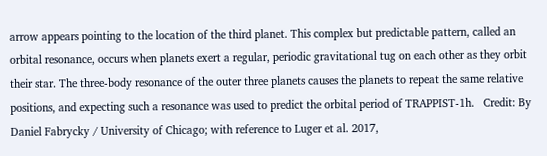arrow appears pointing to the location of the third planet. This complex but predictable pattern, called an orbital resonance, occurs when planets exert a regular, periodic gravitational tug on each other as they orbit their star. The three-body resonance of the outer three planets causes the planets to repeat the same relative positions, and expecting such a resonance was used to predict the orbital period of TRAPPIST-1h.   Credit: By Daniel Fabrycky / University of Chicago; with reference to Luger et al. 2017,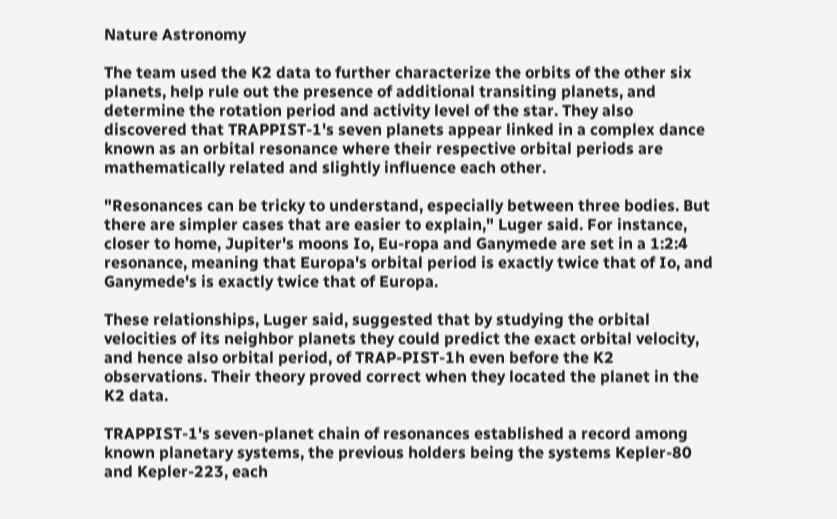Nature Astronomy

The team used the K2 data to further characterize the orbits of the other six planets, help rule out the presence of additional transiting planets, and determine the rotation period and activity level of the star. They also discovered that TRAPPIST-1's seven planets appear linked in a complex dance known as an orbital resonance where their respective orbital periods are mathematically related and slightly influence each other.

"Resonances can be tricky to understand, especially between three bodies. But there are simpler cases that are easier to explain," Luger said. For instance, closer to home, Jupiter's moons Io, Eu-ropa and Ganymede are set in a 1:2:4 resonance, meaning that Europa's orbital period is exactly twice that of Io, and Ganymede's is exactly twice that of Europa.

These relationships, Luger said, suggested that by studying the orbital velocities of its neighbor planets they could predict the exact orbital velocity, and hence also orbital period, of TRAP-PIST-1h even before the K2 observations. Their theory proved correct when they located the planet in the K2 data.

TRAPPIST-1's seven-planet chain of resonances established a record among known planetary systems, the previous holders being the systems Kepler-80 and Kepler-223, each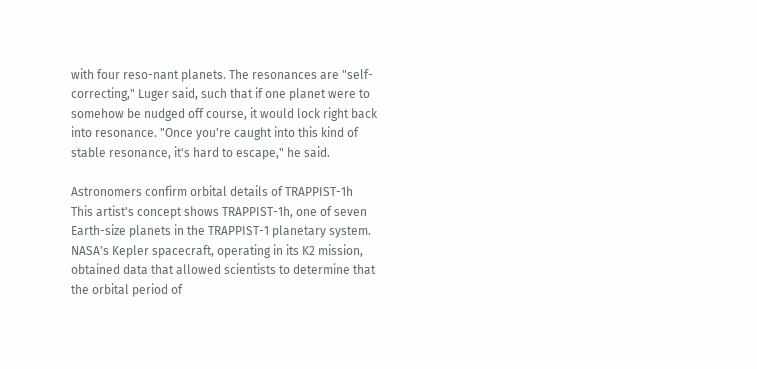with four reso-nant planets. The resonances are "self-correcting," Luger said, such that if one planet were to somehow be nudged off course, it would lock right back into resonance. "Once you're caught into this kind of stable resonance, it's hard to escape," he said.

Astronomers confirm orbital details of TRAPPIST-1h
This artist's concept shows TRAPPIST-1h, one of seven Earth-size planets in the TRAPPIST-1 planetary system. NASA's Kepler spacecraft, operating in its K2 mission, obtained data that allowed scientists to determine that the orbital period of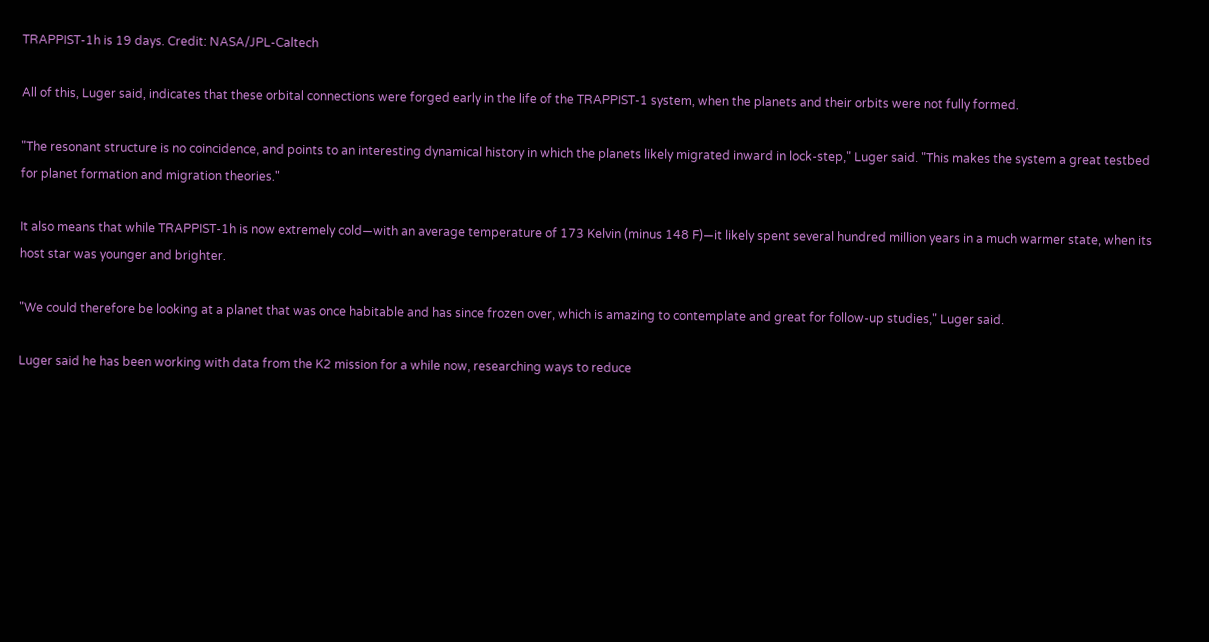TRAPPIST-1h is 19 days. Credit: NASA/JPL-Caltech

All of this, Luger said, indicates that these orbital connections were forged early in the life of the TRAPPIST-1 system, when the planets and their orbits were not fully formed.

"The resonant structure is no coincidence, and points to an interesting dynamical history in which the planets likely migrated inward in lock-step," Luger said. "This makes the system a great testbed for planet formation and migration theories."

It also means that while TRAPPIST-1h is now extremely cold—with an average temperature of 173 Kelvin (minus 148 F)—it likely spent several hundred million years in a much warmer state, when its host star was younger and brighter.

"We could therefore be looking at a planet that was once habitable and has since frozen over, which is amazing to contemplate and great for follow-up studies," Luger said.

Luger said he has been working with data from the K2 mission for a while now, researching ways to reduce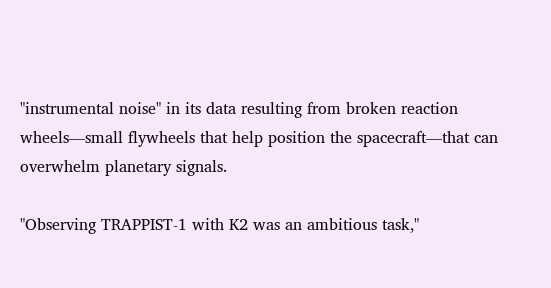"instrumental noise" in its data resulting from broken reaction wheels—small flywheels that help position the spacecraft—that can overwhelm planetary signals.

"Observing TRAPPIST-1 with K2 was an ambitious task,"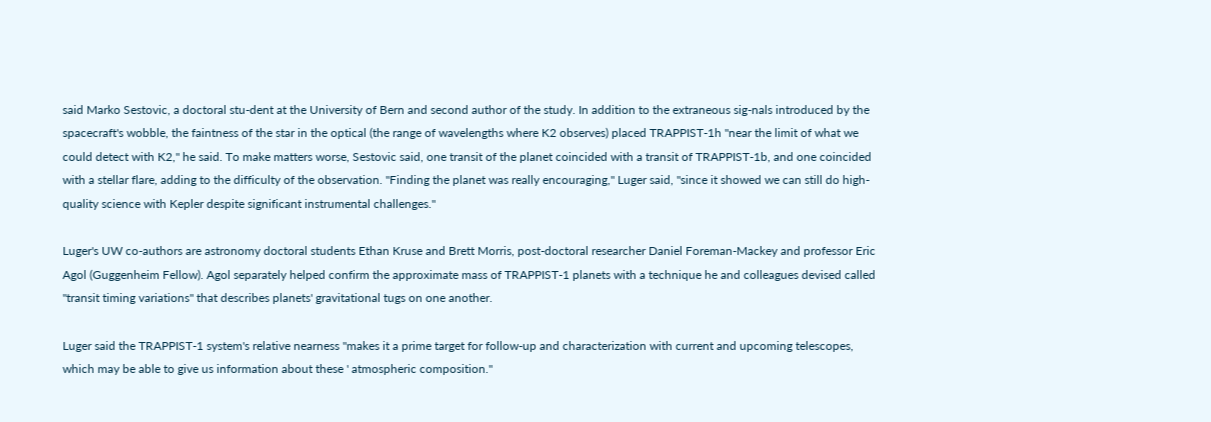said Marko Sestovic, a doctoral stu-dent at the University of Bern and second author of the study. In addition to the extraneous sig-nals introduced by the spacecraft's wobble, the faintness of the star in the optical (the range of wavelengths where K2 observes) placed TRAPPIST-1h "near the limit of what we could detect with K2," he said. To make matters worse, Sestovic said, one transit of the planet coincided with a transit of TRAPPIST-1b, and one coincided with a stellar flare, adding to the difficulty of the observation. "Finding the planet was really encouraging," Luger said, "since it showed we can still do high-quality science with Kepler despite significant instrumental challenges."

Luger's UW co-authors are astronomy doctoral students Ethan Kruse and Brett Morris, post-doctoral researcher Daniel Foreman-Mackey and professor Eric Agol (Guggenheim Fellow). Agol separately helped confirm the approximate mass of TRAPPIST-1 planets with a technique he and colleagues devised called "transit timing variations" that describes planets' gravitational tugs on one another.

Luger said the TRAPPIST-1 system's relative nearness "makes it a prime target for follow-up and characterization with current and upcoming telescopes, which may be able to give us information about these ' atmospheric composition."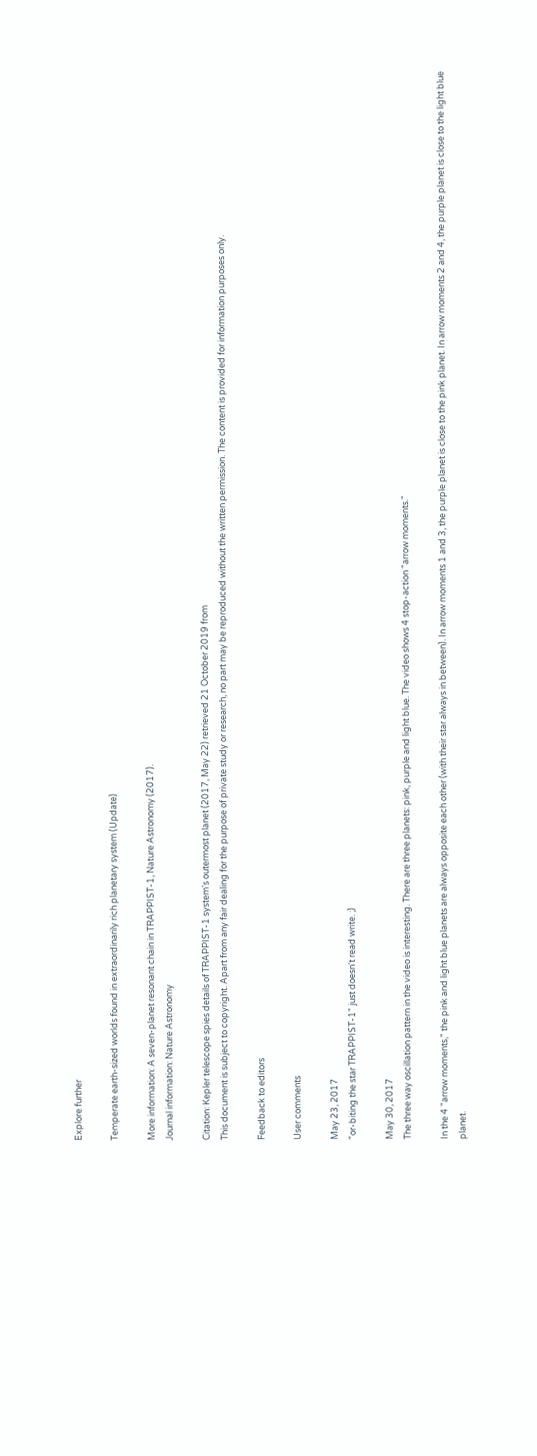Explore further

Temperate earth-sized worlds found in extraordinarily rich planetary system (Update)

More information: A seven-planet resonant chain in TRAPPIST-1, Nature Astronomy (2017).
Journal information: Nature Astronomy

Citation: Kepler telescope spies details of TRAPPIST-1 system's outermost planet (2017, May 22) retrieved 21 October 2019 from
This document is subject to copyright. Apart from any fair dealing for the purpose of private study or research, no part may be reproduced without the written permission. The content is provided for information purposes only.

Feedback to editors

User comments

May 23, 2017
"or-biting the star TRAPPIST-1" just doesn't read write. ;)

May 30, 2017
The three way oscillation pattern in the video is interesting. There are three planets: pink, purple and light blue. The video shows 4 stop-action "arrow moments."

In the 4 "arrow moments," the pink and light blue planets are always opposite each other (with their star always in between). In arrow moments 1 and 3, the purple planet is close to the pink planet. In arrow moments 2 and 4, the purple planet is close to the light blue planet.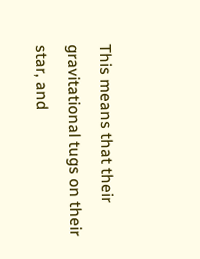This means that their gravitational tugs on their star, and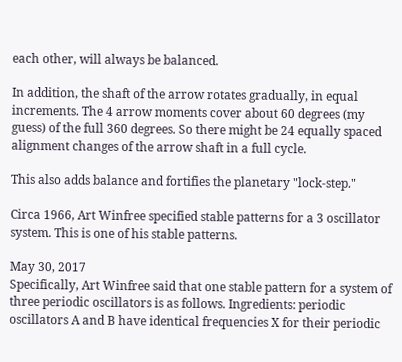each other, will always be balanced.

In addition, the shaft of the arrow rotates gradually, in equal increments. The 4 arrow moments cover about 60 degrees (my guess) of the full 360 degrees. So there might be 24 equally spaced alignment changes of the arrow shaft in a full cycle.

This also adds balance and fortifies the planetary "lock-step."

Circa 1966, Art Winfree specified stable patterns for a 3 oscillator system. This is one of his stable patterns.

May 30, 2017
Specifically, Art Winfree said that one stable pattern for a system of three periodic oscillators is as follows. Ingredients: periodic oscillators A and B have identical frequencies X for their periodic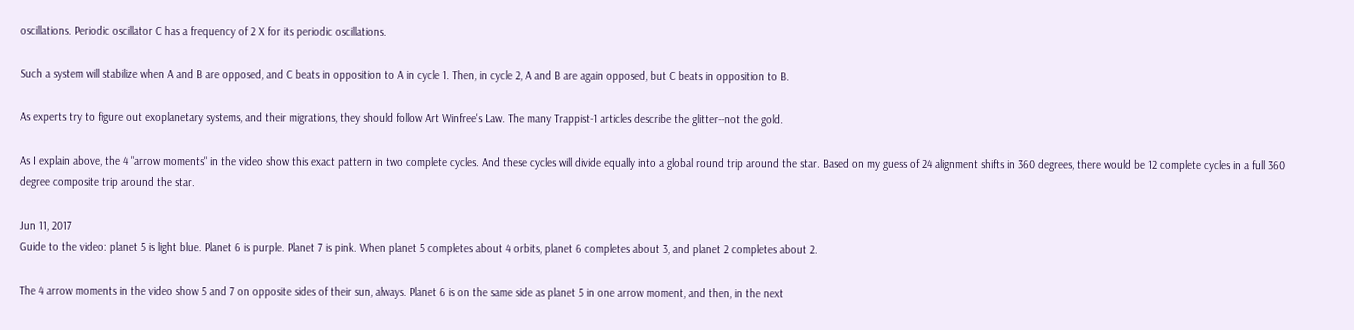oscillations. Periodic oscillator C has a frequency of 2 X for its periodic oscillations.

Such a system will stabilize when A and B are opposed, and C beats in opposition to A in cycle 1. Then, in cycle 2, A and B are again opposed, but C beats in opposition to B.

As experts try to figure out exoplanetary systems, and their migrations, they should follow Art Winfree's Law. The many Trappist-1 articles describe the glitter--not the gold.

As I explain above, the 4 "arrow moments" in the video show this exact pattern in two complete cycles. And these cycles will divide equally into a global round trip around the star. Based on my guess of 24 alignment shifts in 360 degrees, there would be 12 complete cycles in a full 360 degree composite trip around the star.

Jun 11, 2017
Guide to the video: planet 5 is light blue. Planet 6 is purple. Planet 7 is pink. When planet 5 completes about 4 orbits, planet 6 completes about 3, and planet 2 completes about 2.

The 4 arrow moments in the video show 5 and 7 on opposite sides of their sun, always. Planet 6 is on the same side as planet 5 in one arrow moment, and then, in the next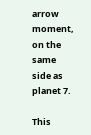arrow moment, on the same side as planet 7.

This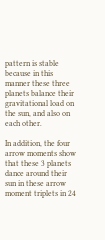pattern is stable because in this manner these three planets balance their gravitational load on the sun, and also on each other.

In addition, the four arrow moments show that these 3 planets dance around their sun in these arrow moment triplets in 24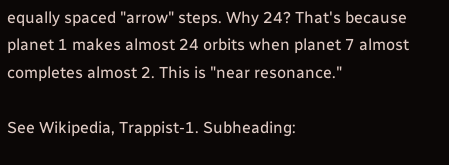equally spaced "arrow" steps. Why 24? That's because planet 1 makes almost 24 orbits when planet 7 almost completes almost 2. This is "near resonance."

See Wikipedia, Trappist-1. Subheading: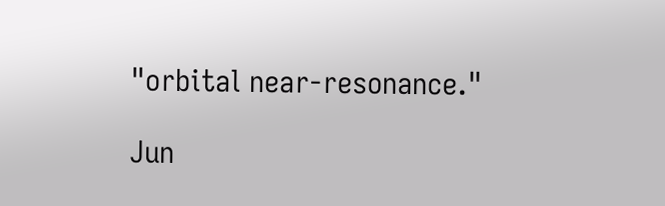"orbital near-resonance."

Jun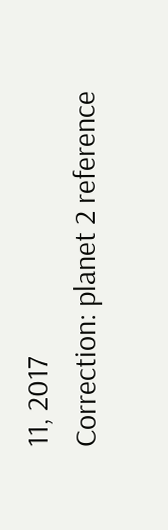11, 2017
Correction: planet 2 reference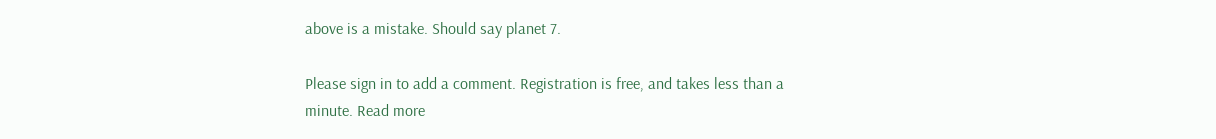above is a mistake. Should say planet 7.

Please sign in to add a comment. Registration is free, and takes less than a minute. Read more